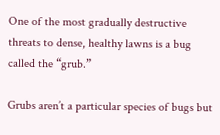One of the most gradually destructive threats to dense, healthy lawns is a bug called the “grub.”

Grubs aren’t a particular species of bugs but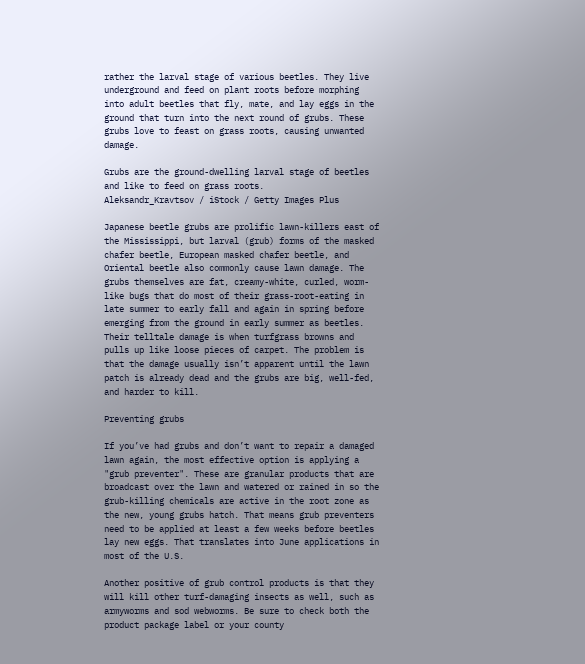rather the larval stage of various beetles. They live underground and feed on plant roots before morphing into adult beetles that fly, mate, and lay eggs in the ground that turn into the next round of grubs. These grubs love to feast on grass roots, causing unwanted damage.

Grubs are the ground-dwelling larval stage of beetles and like to feed on grass roots.
Aleksandr_Kravtsov / iStock / Getty Images Plus

Japanese beetle grubs are prolific lawn-killers east of the Mississippi, but larval (grub) forms of the masked chafer beetle, European masked chafer beetle, and Oriental beetle also commonly cause lawn damage. The grubs themselves are fat, creamy-white, curled, worm-like bugs that do most of their grass-root-eating in late summer to early fall and again in spring before emerging from the ground in early summer as beetles. Their telltale damage is when turfgrass browns and pulls up like loose pieces of carpet. The problem is that the damage usually isn’t apparent until the lawn patch is already dead and the grubs are big, well-fed, and harder to kill.

Preventing grubs

If you’ve had grubs and don’t want to repair a damaged lawn again, the most effective option is applying a "grub preventer". These are granular products that are broadcast over the lawn and watered or rained in so the grub-killing chemicals are active in the root zone as the new, young grubs hatch. That means grub preventers need to be applied at least a few weeks before beetles lay new eggs. That translates into June applications in most of the U.S.

Another positive of grub control products is that they will kill other turf-damaging insects as well, such as armyworms and sod webworms. Be sure to check both the product package label or your county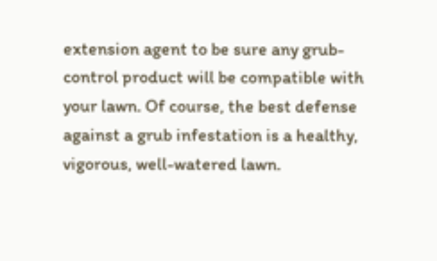extension agent to be sure any grub-control product will be compatible with your lawn. Of course, the best defense against a grub infestation is a healthy, vigorous, well-watered lawn.